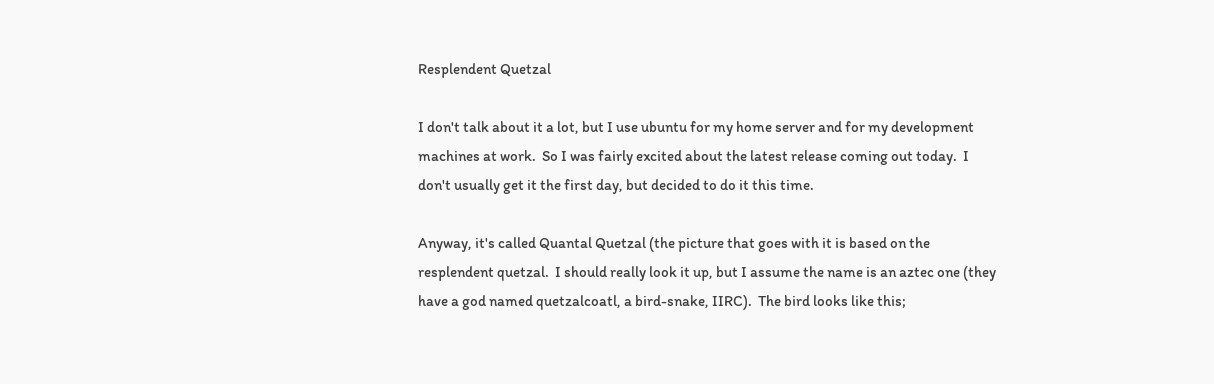Resplendent Quetzal

I don't talk about it a lot, but I use ubuntu for my home server and for my development machines at work.  So I was fairly excited about the latest release coming out today.  I don't usually get it the first day, but decided to do it this time.

Anyway, it's called Quantal Quetzal (the picture that goes with it is based on the resplendent quetzal.  I should really look it up, but I assume the name is an aztec one (they have a god named quetzalcoatl, a bird-snake, IIRC).  The bird looks like this;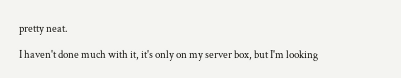pretty neat.

I haven't done much with it, it's only on my server box, but I'm looking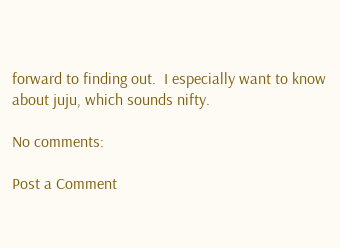forward to finding out.  I especially want to know about juju, which sounds nifty.

No comments:

Post a Comment